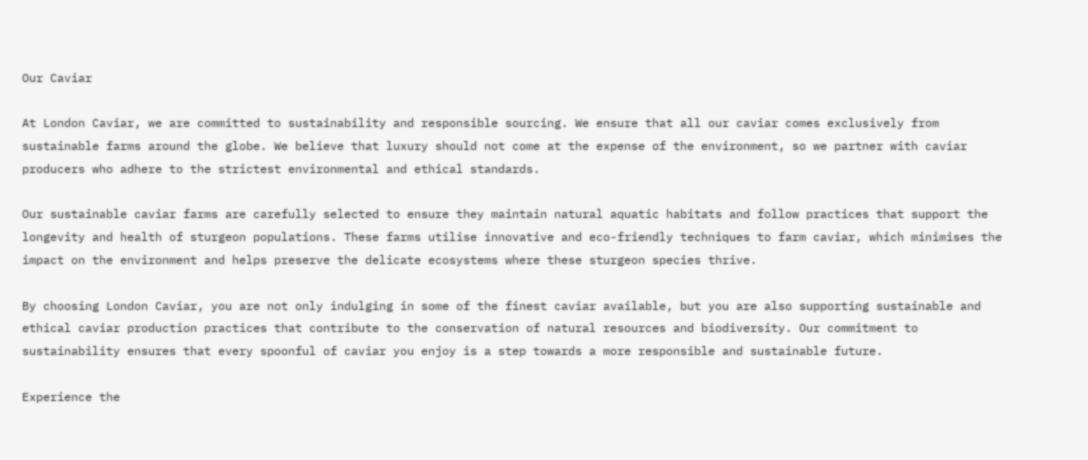Our Caviar

At London Caviar, we are committed to sustainability and responsible sourcing. We ensure that all our caviar comes exclusively from sustainable farms around the globe. We believe that luxury should not come at the expense of the environment, so we partner with caviar producers who adhere to the strictest environmental and ethical standards.

Our sustainable caviar farms are carefully selected to ensure they maintain natural aquatic habitats and follow practices that support the longevity and health of sturgeon populations. These farms utilise innovative and eco-friendly techniques to farm caviar, which minimises the impact on the environment and helps preserve the delicate ecosystems where these sturgeon species thrive.

By choosing London Caviar, you are not only indulging in some of the finest caviar available, but you are also supporting sustainable and ethical caviar production practices that contribute to the conservation of natural resources and biodiversity. Our commitment to sustainability ensures that every spoonful of caviar you enjoy is a step towards a more responsible and sustainable future.

Experience the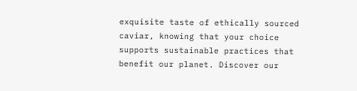exquisite taste of ethically sourced caviar, knowing that your choice supports sustainable practices that benefit our planet. Discover our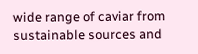wide range of caviar from sustainable sources and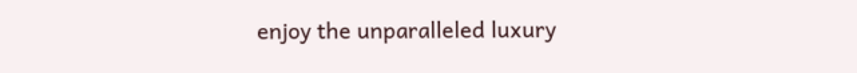enjoy the unparalleled luxury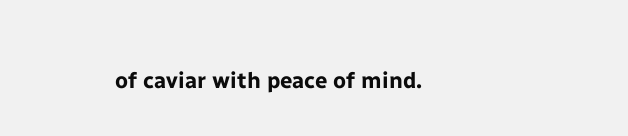of caviar with peace of mind.